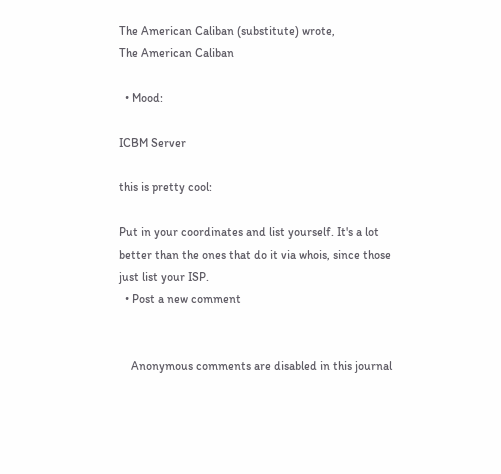The American Caliban (substitute) wrote,
The American Caliban

  • Mood:

ICBM Server

this is pretty cool:

Put in your coordinates and list yourself. It's a lot better than the ones that do it via whois, since those just list your ISP.
  • Post a new comment


    Anonymous comments are disabled in this journal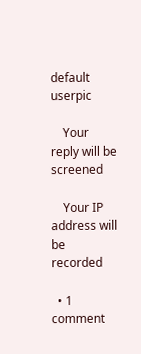default userpic

    Your reply will be screened

    Your IP address will be recorded

  • 1 comment